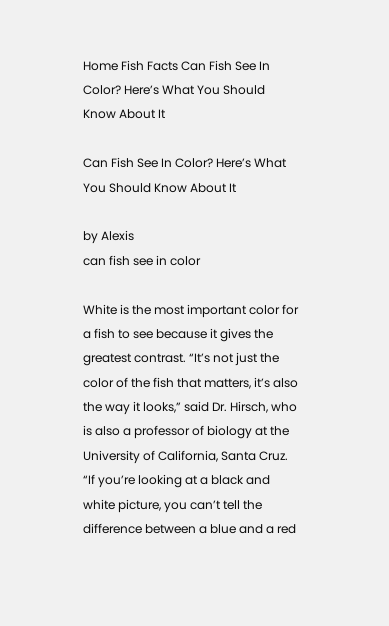Home Fish Facts Can Fish See In Color? Here’s What You Should Know About It

Can Fish See In Color? Here’s What You Should Know About It

by Alexis
can fish see in color

White is the most important color for a fish to see because it gives the greatest contrast. “It’s not just the color of the fish that matters, it’s also the way it looks,” said Dr. Hirsch, who is also a professor of biology at the University of California, Santa Cruz. “If you’re looking at a black and white picture, you can’t tell the difference between a blue and a red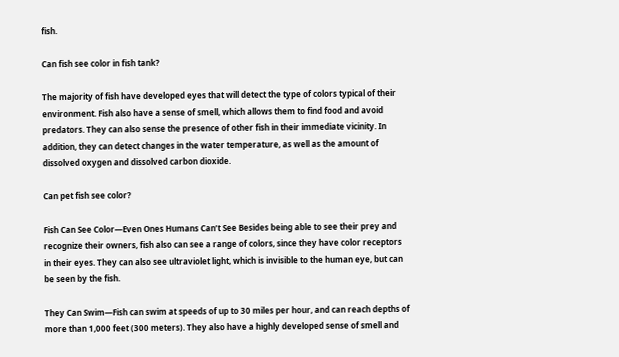fish.

Can fish see color in fish tank?

The majority of fish have developed eyes that will detect the type of colors typical of their environment. Fish also have a sense of smell, which allows them to find food and avoid predators. They can also sense the presence of other fish in their immediate vicinity. In addition, they can detect changes in the water temperature, as well as the amount of dissolved oxygen and dissolved carbon dioxide.

Can pet fish see color?

Fish Can See Color—Even Ones Humans Can’t See Besides being able to see their prey and recognize their owners, fish also can see a range of colors, since they have color receptors in their eyes. They can also see ultraviolet light, which is invisible to the human eye, but can be seen by the fish.

They Can Swim—Fish can swim at speeds of up to 30 miles per hour, and can reach depths of more than 1,000 feet (300 meters). They also have a highly developed sense of smell and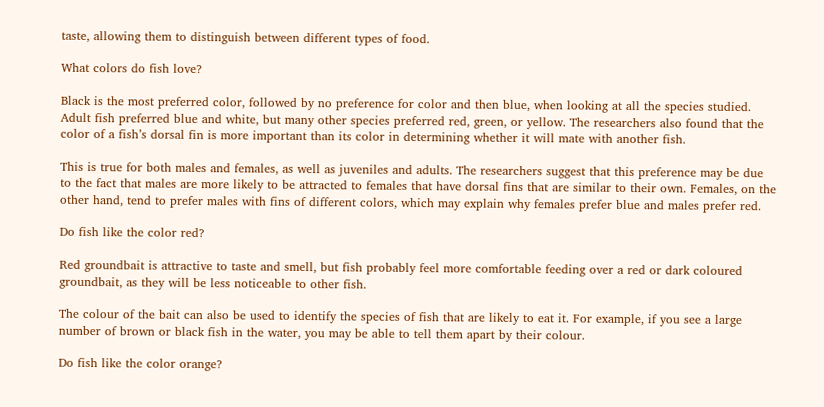taste, allowing them to distinguish between different types of food.

What colors do fish love?

Black is the most preferred color, followed by no preference for color and then blue, when looking at all the species studied. Adult fish preferred blue and white, but many other species preferred red, green, or yellow. The researchers also found that the color of a fish’s dorsal fin is more important than its color in determining whether it will mate with another fish.

This is true for both males and females, as well as juveniles and adults. The researchers suggest that this preference may be due to the fact that males are more likely to be attracted to females that have dorsal fins that are similar to their own. Females, on the other hand, tend to prefer males with fins of different colors, which may explain why females prefer blue and males prefer red.

Do fish like the color red?

Red groundbait is attractive to taste and smell, but fish probably feel more comfortable feeding over a red or dark coloured groundbait, as they will be less noticeable to other fish.

The colour of the bait can also be used to identify the species of fish that are likely to eat it. For example, if you see a large number of brown or black fish in the water, you may be able to tell them apart by their colour.

Do fish like the color orange?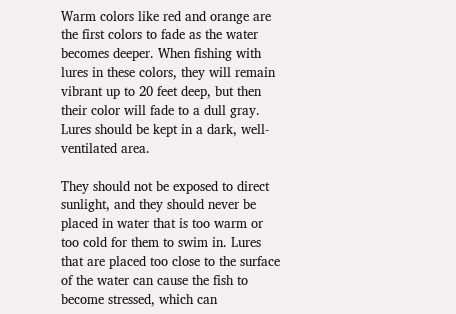Warm colors like red and orange are the first colors to fade as the water becomes deeper. When fishing with lures in these colors, they will remain vibrant up to 20 feet deep, but then their color will fade to a dull gray. Lures should be kept in a dark, well-ventilated area.

They should not be exposed to direct sunlight, and they should never be placed in water that is too warm or too cold for them to swim in. Lures that are placed too close to the surface of the water can cause the fish to become stressed, which can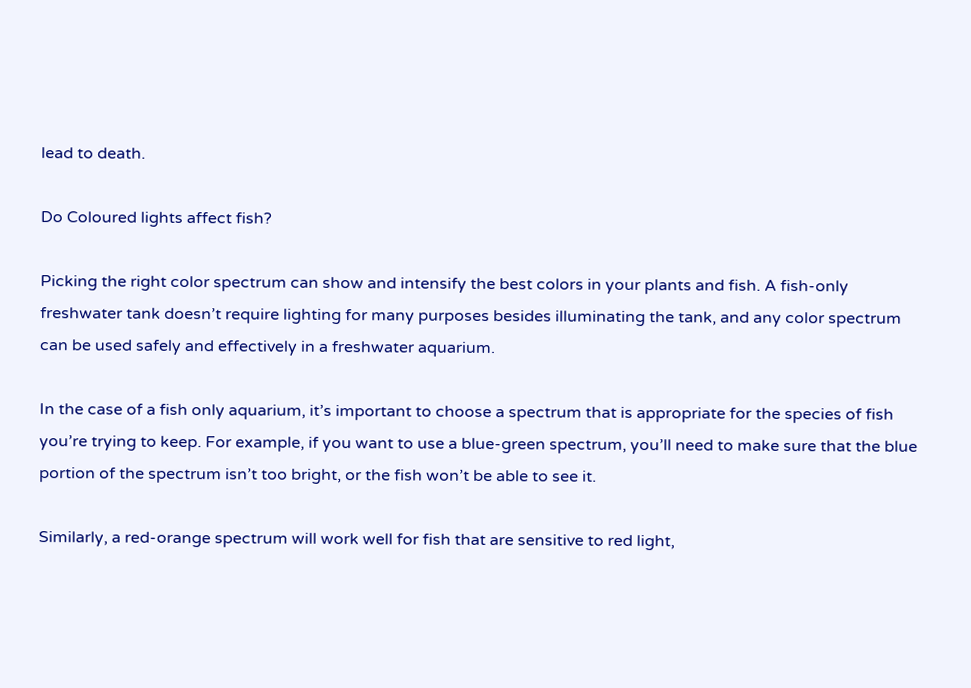lead to death.

Do Coloured lights affect fish?

Picking the right color spectrum can show and intensify the best colors in your plants and fish. A fish-only freshwater tank doesn’t require lighting for many purposes besides illuminating the tank, and any color spectrum can be used safely and effectively in a freshwater aquarium.

In the case of a fish only aquarium, it’s important to choose a spectrum that is appropriate for the species of fish you’re trying to keep. For example, if you want to use a blue-green spectrum, you’ll need to make sure that the blue portion of the spectrum isn’t too bright, or the fish won’t be able to see it.

Similarly, a red-orange spectrum will work well for fish that are sensitive to red light,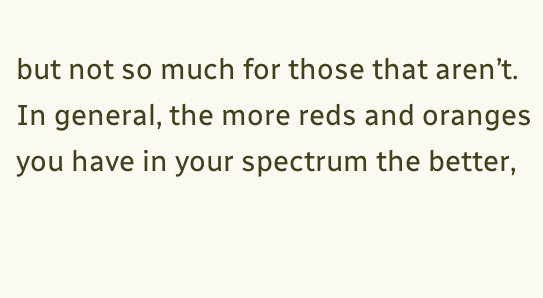but not so much for those that aren’t. In general, the more reds and oranges you have in your spectrum the better,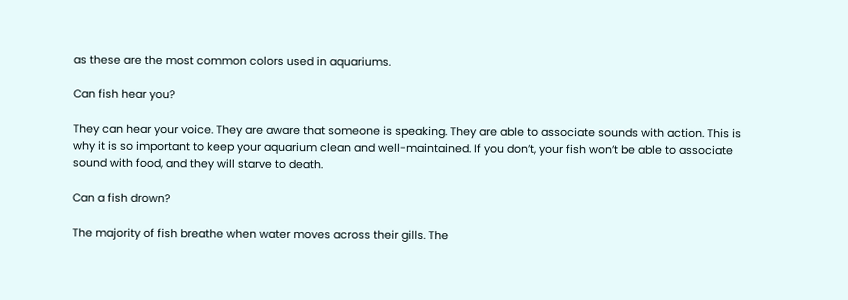as these are the most common colors used in aquariums.

Can fish hear you?

They can hear your voice. They are aware that someone is speaking. They are able to associate sounds with action. This is why it is so important to keep your aquarium clean and well-maintained. If you don’t, your fish won’t be able to associate sound with food, and they will starve to death.

Can a fish drown?

The majority of fish breathe when water moves across their gills. The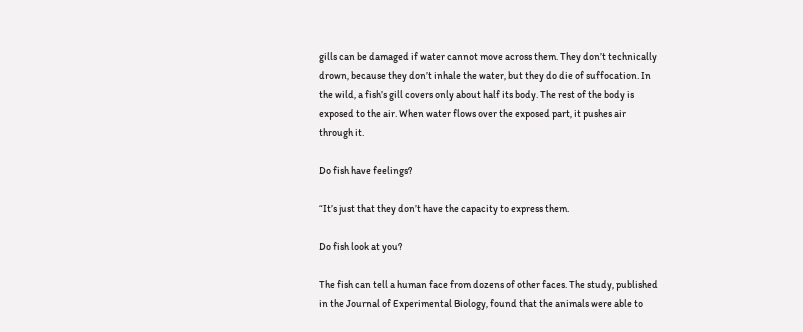gills can be damaged if water cannot move across them. They don’t technically drown, because they don’t inhale the water, but they do die of suffocation. In the wild, a fish’s gill covers only about half its body. The rest of the body is exposed to the air. When water flows over the exposed part, it pushes air through it.

Do fish have feelings?

“It’s just that they don’t have the capacity to express them.

Do fish look at you?

The fish can tell a human face from dozens of other faces. The study, published in the Journal of Experimental Biology, found that the animals were able to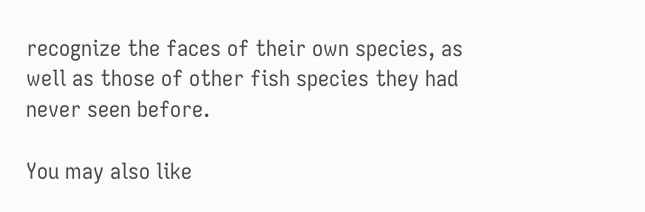recognize the faces of their own species, as well as those of other fish species they had never seen before.

You may also like